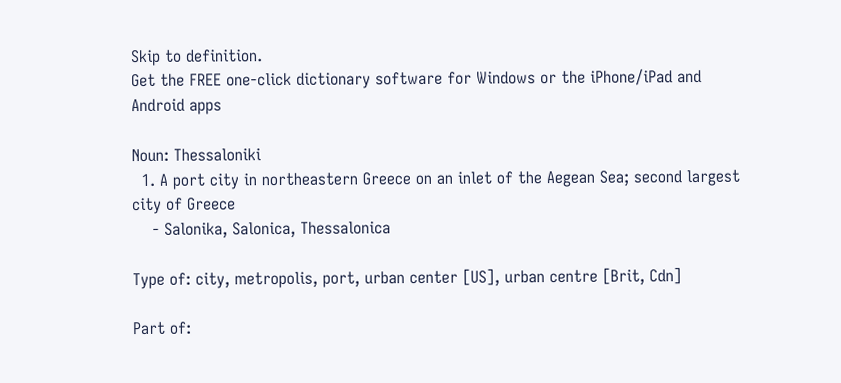Skip to definition.
Get the FREE one-click dictionary software for Windows or the iPhone/iPad and Android apps

Noun: Thessaloniki
  1. A port city in northeastern Greece on an inlet of the Aegean Sea; second largest city of Greece
    - Salonika, Salonica, Thessalonica

Type of: city, metropolis, port, urban center [US], urban centre [Brit, Cdn]

Part of: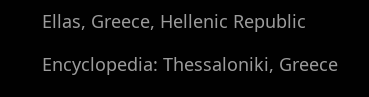Ellas, Greece, Hellenic Republic

Encyclopedia: Thessaloniki, Greece